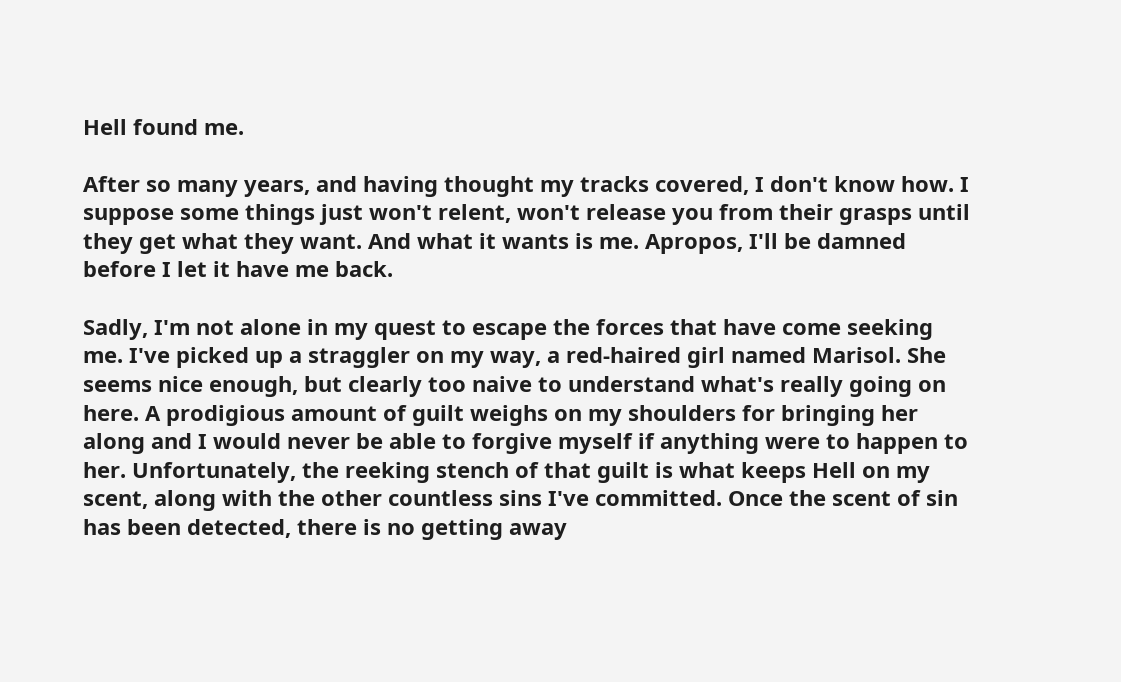Hell found me.

After so many years, and having thought my tracks covered, I don't know how. I suppose some things just won't relent, won't release you from their grasps until they get what they want. And what it wants is me. Apropos, I'll be damned before I let it have me back.

Sadly, I'm not alone in my quest to escape the forces that have come seeking me. I've picked up a straggler on my way, a red-haired girl named Marisol. She seems nice enough, but clearly too naive to understand what's really going on here. A prodigious amount of guilt weighs on my shoulders for bringing her along and I would never be able to forgive myself if anything were to happen to her. Unfortunately, the reeking stench of that guilt is what keeps Hell on my scent, along with the other countless sins I've committed. Once the scent of sin has been detected, there is no getting away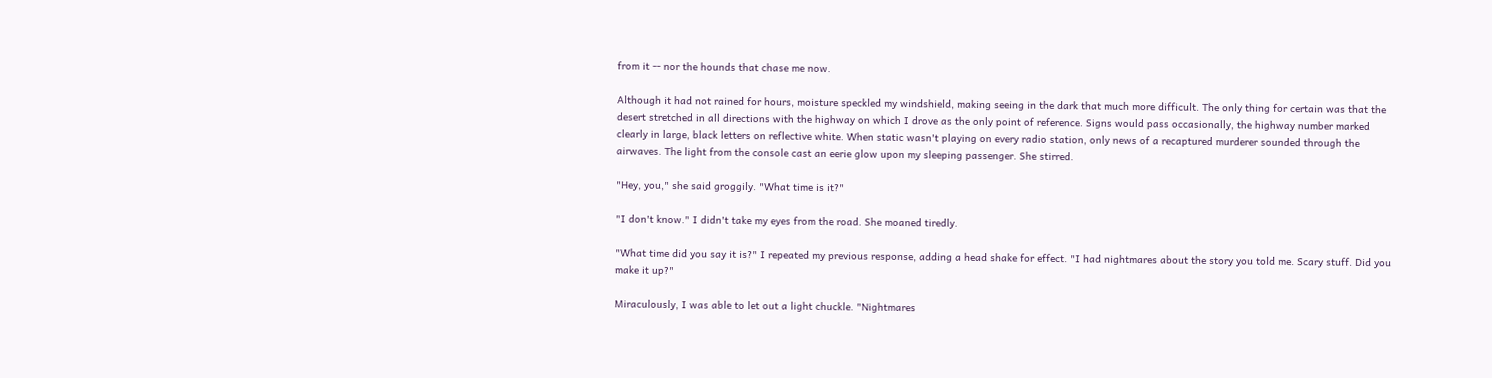from it -- nor the hounds that chase me now.

Although it had not rained for hours, moisture speckled my windshield, making seeing in the dark that much more difficult. The only thing for certain was that the desert stretched in all directions with the highway on which I drove as the only point of reference. Signs would pass occasionally, the highway number marked clearly in large, black letters on reflective white. When static wasn't playing on every radio station, only news of a recaptured murderer sounded through the airwaves. The light from the console cast an eerie glow upon my sleeping passenger. She stirred.

"Hey, you," she said groggily. "What time is it?"

"I don't know." I didn't take my eyes from the road. She moaned tiredly.

"What time did you say it is?" I repeated my previous response, adding a head shake for effect. "I had nightmares about the story you told me. Scary stuff. Did you make it up?"

Miraculously, I was able to let out a light chuckle. "Nightmares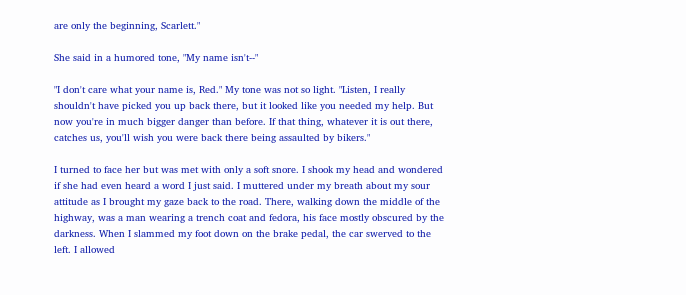are only the beginning, Scarlett."

She said in a humored tone, "My name isn't--"

"I don't care what your name is, Red." My tone was not so light. "Listen, I really shouldn't have picked you up back there, but it looked like you needed my help. But now you're in much bigger danger than before. If that thing, whatever it is out there, catches us, you'll wish you were back there being assaulted by bikers."

I turned to face her but was met with only a soft snore. I shook my head and wondered if she had even heard a word I just said. I muttered under my breath about my sour attitude as I brought my gaze back to the road. There, walking down the middle of the highway, was a man wearing a trench coat and fedora, his face mostly obscured by the darkness. When I slammed my foot down on the brake pedal, the car swerved to the left. I allowed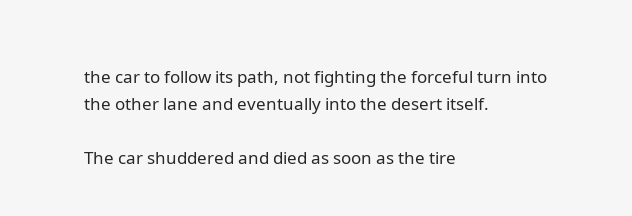the car to follow its path, not fighting the forceful turn into the other lane and eventually into the desert itself.

The car shuddered and died as soon as the tire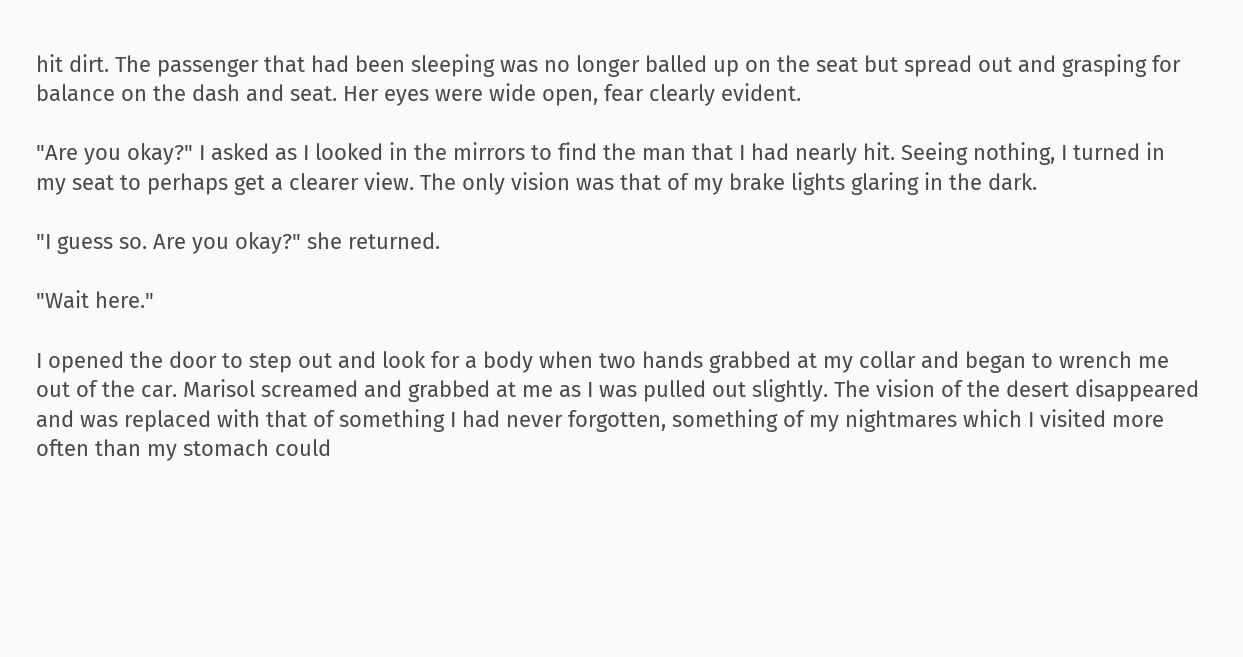hit dirt. The passenger that had been sleeping was no longer balled up on the seat but spread out and grasping for balance on the dash and seat. Her eyes were wide open, fear clearly evident.

"Are you okay?" I asked as I looked in the mirrors to find the man that I had nearly hit. Seeing nothing, I turned in my seat to perhaps get a clearer view. The only vision was that of my brake lights glaring in the dark.

"I guess so. Are you okay?" she returned.

"Wait here."

I opened the door to step out and look for a body when two hands grabbed at my collar and began to wrench me out of the car. Marisol screamed and grabbed at me as I was pulled out slightly. The vision of the desert disappeared and was replaced with that of something I had never forgotten, something of my nightmares which I visited more often than my stomach could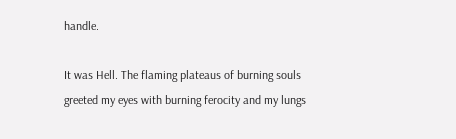handle.

It was Hell. The flaming plateaus of burning souls greeted my eyes with burning ferocity and my lungs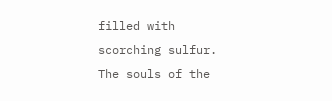filled with scorching sulfur. The souls of the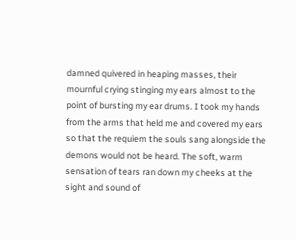damned quivered in heaping masses, their mournful crying stinging my ears almost to the point of bursting my ear drums. I took my hands from the arms that held me and covered my ears so that the requiem the souls sang alongside the demons would not be heard. The soft, warm sensation of tears ran down my cheeks at the sight and sound of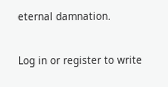eternal damnation.

Log in or register to write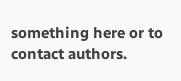something here or to contact authors.